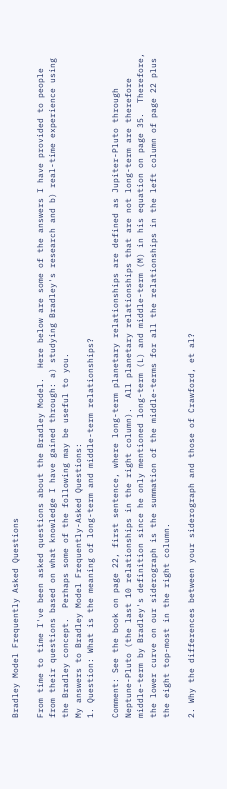Bradley Model Frequently Asked Questions

From time to time I've been asked questions about the Bradley Model.  Here below are some of the answers I have provided to people from their questions based on what knowledge I have gained through: a) studying Bradley's research and b) real-time experience using the Bradley concept.  Perhaps some of the following may be useful to you.
My answers to Bradley Model Frequently-Asked Questions:
1. Question: What is the meaning of long-term and middle-term relationships?

Comment: See the book on page 22, first sentence, where long-term planetary relationships are defined as Jupiter-Pluto through Neptune-Pluto (the last 10 relationships in the right column).  All planetary relationships that are not long-term are therefore middle-term by Bradley's definition since he only mentioned long-term (L) and middle-term (M) in his equation on page 35.  Therefore, the lower curve on our siderograph is the summation of the middle-terms for all the relationships in the left column of page 22 plus the eight top-most in the right column.

2. Why the differences between your siderograph and those of Crawford, et al?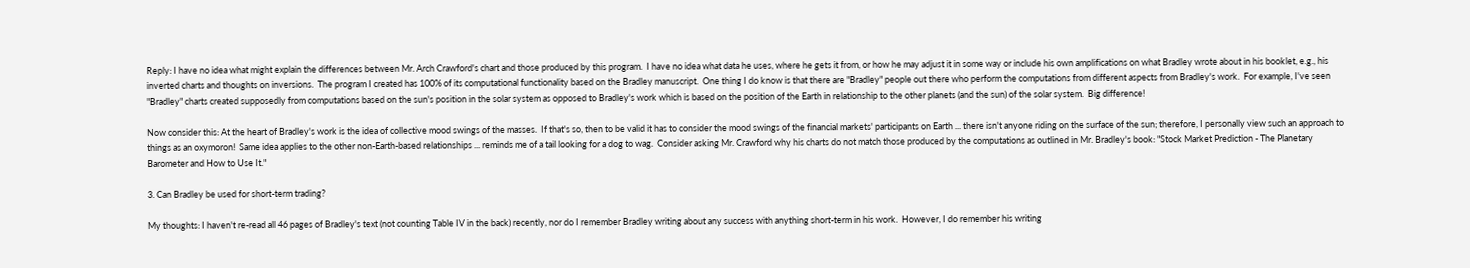Reply: I have no idea what might explain the differences between Mr. Arch Crawford's chart and those produced by this program.  I have no idea what data he uses, where he gets it from, or how he may adjust it in some way or include his own amplifications on what Bradley wrote about in his booklet, e.g., his inverted charts and thoughts on inversions.  The program I created has 100% of its computational functionality based on the Bradley manuscript.  One thing I do know is that there are "Bradley" people out there who perform the computations from different aspects from Bradley's work.  For example, I've seen "Bradley" charts created supposedly from computations based on the sun's position in the solar system as opposed to Bradley's work which is based on the position of the Earth in relationship to the other planets (and the sun) of the solar system.  Big difference!

Now consider this: At the heart of Bradley's work is the idea of collective mood swings of the masses.  If that's so, then to be valid it has to consider the mood swings of the financial markets' participants on Earth ... there isn't anyone riding on the surface of the sun; therefore, I personally view such an approach to things as an oxymoron!  Same idea applies to the other non-Earth-based relationships ... reminds me of a tail looking for a dog to wag.  Consider asking Mr. Crawford why his charts do not match those produced by the computations as outlined in Mr. Bradley's book: "Stock Market Prediction - The Planetary Barometer and How to Use It."

3. Can Bradley be used for short-term trading?

My thoughts: I haven't re-read all 46 pages of Bradley's text (not counting Table IV in the back) recently, nor do I remember Bradley writing about any success with anything short-term in his work.  However, I do remember his writing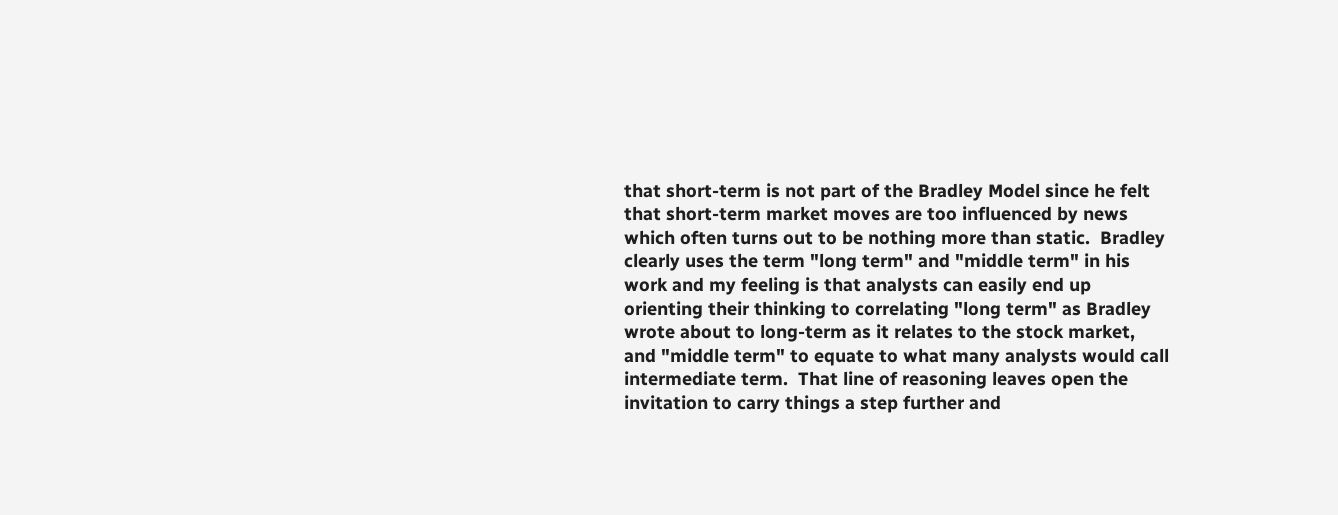that short-term is not part of the Bradley Model since he felt that short-term market moves are too influenced by news which often turns out to be nothing more than static.  Bradley clearly uses the term "long term" and "middle term" in his work and my feeling is that analysts can easily end up orienting their thinking to correlating "long term" as Bradley wrote about to long-term as it relates to the stock market, and "middle term" to equate to what many analysts would call intermediate term.  That line of reasoning leaves open the invitation to carry things a step further and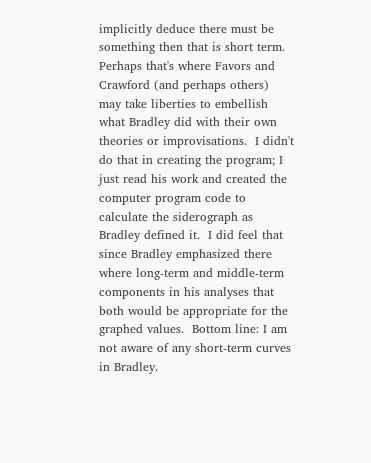implicitly deduce there must be something then that is short term.  Perhaps that's where Favors and Crawford (and perhaps others) may take liberties to embellish what Bradley did with their own theories or improvisations.  I didn't do that in creating the program; I just read his work and created the computer program code to calculate the siderograph as Bradley defined it.  I did feel that since Bradley emphasized there where long-term and middle-term components in his analyses that both would be appropriate for the graphed values.  Bottom line: I am not aware of any short-term curves in Bradley.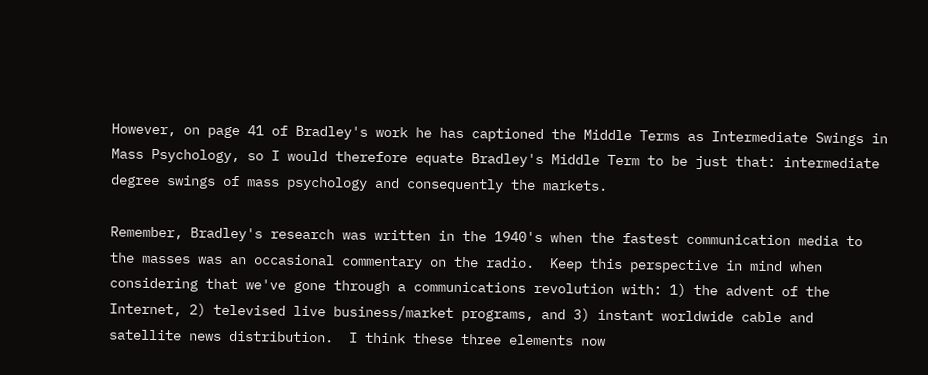However, on page 41 of Bradley's work he has captioned the Middle Terms as Intermediate Swings in Mass Psychology, so I would therefore equate Bradley's Middle Term to be just that: intermediate degree swings of mass psychology and consequently the markets.

Remember, Bradley's research was written in the 1940's when the fastest communication media to the masses was an occasional commentary on the radio.  Keep this perspective in mind when considering that we've gone through a communications revolution with: 1) the advent of the Internet, 2) televised live business/market programs, and 3) instant worldwide cable and satellite news distribution.  I think these three elements now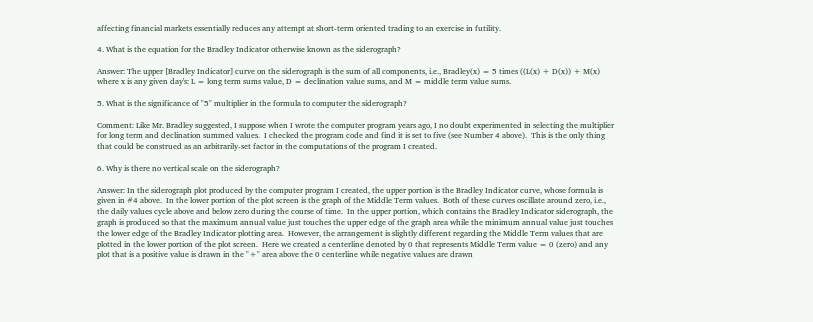affecting financial markets essentially reduces any attempt at short-term oriented trading to an exercise in futility.

4. What is the equation for the Bradley Indicator otherwise known as the siderograph?

Answer: The upper [Bradley Indicator] curve on the siderograph is the sum of all components, i.e., Bradley(x) = 5 times ((L(x) + D(x)) + M(x) where x is any given day's: L = long term sums value, D = declination value sums, and M = middle term value sums.

5. What is the significance of "5" multiplier in the formula to computer the siderograph?

Comment: Like Mr. Bradley suggested, I suppose when I wrote the computer program years ago, I no doubt experimented in selecting the multiplier for long term and declination summed values.  I checked the program code and find it is set to five (see Number 4 above).  This is the only thing that could be construed as an arbitrarily-set factor in the computations of the program I created.

6. Why is there no vertical scale on the siderograph?

Answer: In the siderograph plot produced by the computer program I created, the upper portion is the Bradley Indicator curve, whose formula is given in #4 above.  In the lower portion of the plot screen is the graph of the Middle Term values.  Both of these curves oscillate around zero, i.e., the daily values cycle above and below zero during the course of time.  In the upper portion, which contains the Bradley Indicator siderograph, the graph is produced so that the maximum annual value just touches the upper edge of the graph area while the minimum annual value just touches the lower edge of the Bradley Indicator plotting area.  However, the arrangement is slightly different regarding the Middle Term values that are plotted in the lower portion of the plot screen.  Here we created a centerline denoted by 0 that represents Middle Term value = 0 (zero) and any plot that is a positive value is drawn in the "+" area above the 0 centerline while negative values are drawn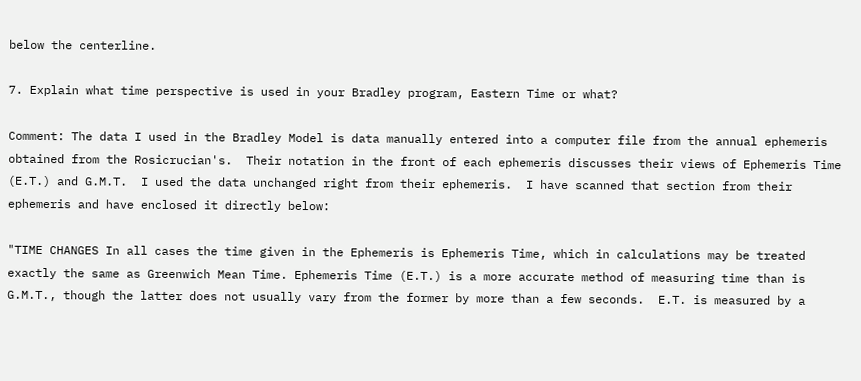below the centerline.

7. Explain what time perspective is used in your Bradley program, Eastern Time or what?

Comment: The data I used in the Bradley Model is data manually entered into a computer file from the annual ephemeris obtained from the Rosicrucian's.  Their notation in the front of each ephemeris discusses their views of Ephemeris Time (E.T.) and G.M.T.  I used the data unchanged right from their ephemeris.  I have scanned that section from their ephemeris and have enclosed it directly below:

"TIME CHANGES In all cases the time given in the Ephemeris is Ephemeris Time, which in calculations may be treated exactly the same as Greenwich Mean Time. Ephemeris Time (E.T.) is a more accurate method of measuring time than is G.M.T., though the latter does not usually vary from the former by more than a few seconds.  E.T. is measured by a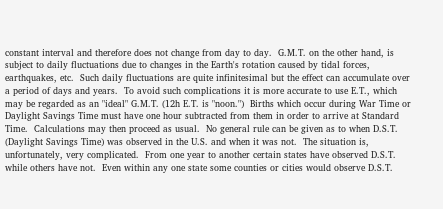constant interval and therefore does not change from day to day.  G.M.T. on the other hand, is subject to daily fluctuations due to changes in the Earth's rotation caused by tidal forces, earthquakes, etc.  Such daily fluctuations are quite infinitesimal but the effect can accumulate over a period of days and years.  To avoid such complications it is more accurate to use E.T., which may be regarded as an "ideal" G.M.T. (12h E.T. is "noon.")  Births which occur during War Time or Daylight Savings Time must have one hour subtracted from them in order to arrive at Standard Time.  Calculations may then proceed as usual.  No general rule can be given as to when D.S.T. (Daylight Savings Time) was observed in the U.S. and when it was not.  The situation is, unfortunately, very complicated.  From one year to another certain states have observed D.S.T. while others have not.  Even within any one state some counties or cities would observe D.S.T.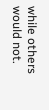while others would not.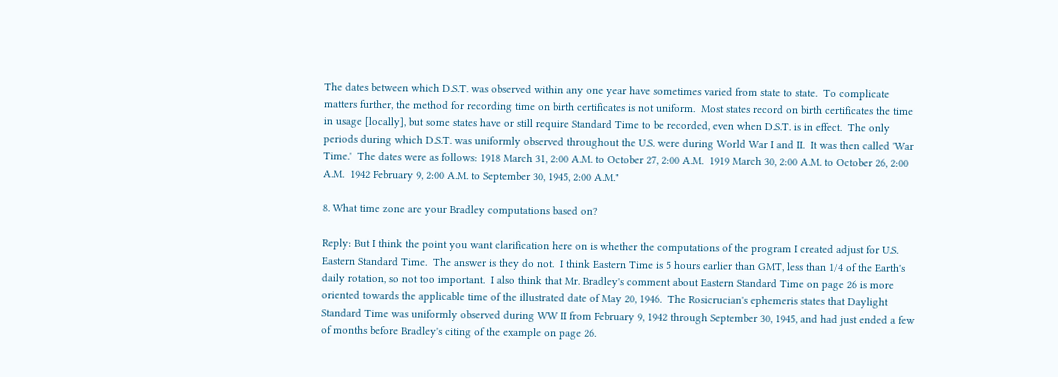The dates between which D.S.T. was observed within any one year have sometimes varied from state to state.  To complicate matters further, the method for recording time on birth certificates is not uniform.  Most states record on birth certificates the time in usage [locally], but some states have or still require Standard Time to be recorded, even when D.S.T. is in effect.  The only periods during which D.S.T. was uniformly observed throughout the U.S. were during World War I and II.  It was then called 'War Time.'  The dates were as follows: 1918 March 31, 2:00 A.M. to October 27, 2:00 A.M.  1919 March 30, 2:00 A.M. to October 26, 2:00 A.M.  1942 February 9, 2:00 A.M. to September 30, 1945, 2:00 A.M."

8. What time zone are your Bradley computations based on?

Reply: But I think the point you want clarification here on is whether the computations of the program I created adjust for U.S. Eastern Standard Time.  The answer is they do not.  I think Eastern Time is 5 hours earlier than GMT, less than 1/4 of the Earth's daily rotation, so not too important.  I also think that Mr. Bradley's comment about Eastern Standard Time on page 26 is more oriented towards the applicable time of the illustrated date of May 20, 1946.  The Rosicrucian's ephemeris states that Daylight Standard Time was uniformly observed during WW II from February 9, 1942 through September 30, 1945, and had just ended a few of months before Bradley's citing of the example on page 26.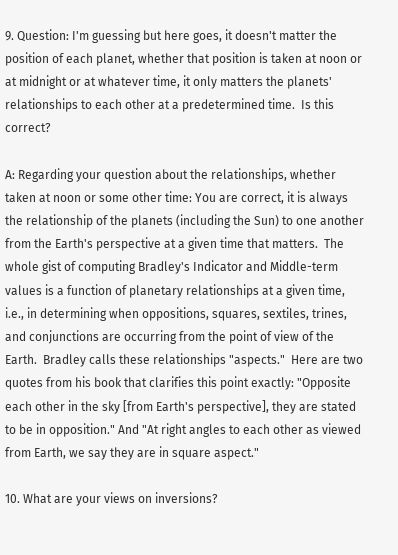9. Question: I'm guessing but here goes, it doesn't matter the position of each planet, whether that position is taken at noon or at midnight or at whatever time, it only matters the planets' relationships to each other at a predetermined time.  Is this correct?

A: Regarding your question about the relationships, whether taken at noon or some other time: You are correct, it is always the relationship of the planets (including the Sun) to one another from the Earth's perspective at a given time that matters.  The whole gist of computing Bradley's Indicator and Middle-term values is a function of planetary relationships at a given time, i.e., in determining when oppositions, squares, sextiles, trines, and conjunctions are occurring from the point of view of the Earth.  Bradley calls these relationships "aspects."  Here are two quotes from his book that clarifies this point exactly: "Opposite each other in the sky [from Earth's perspective], they are stated to be in opposition." And "At right angles to each other as viewed from Earth, we say they are in square aspect."

10. What are your views on inversions?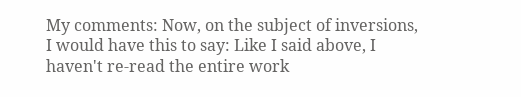My comments: Now, on the subject of inversions, I would have this to say: Like I said above, I haven't re-read the entire work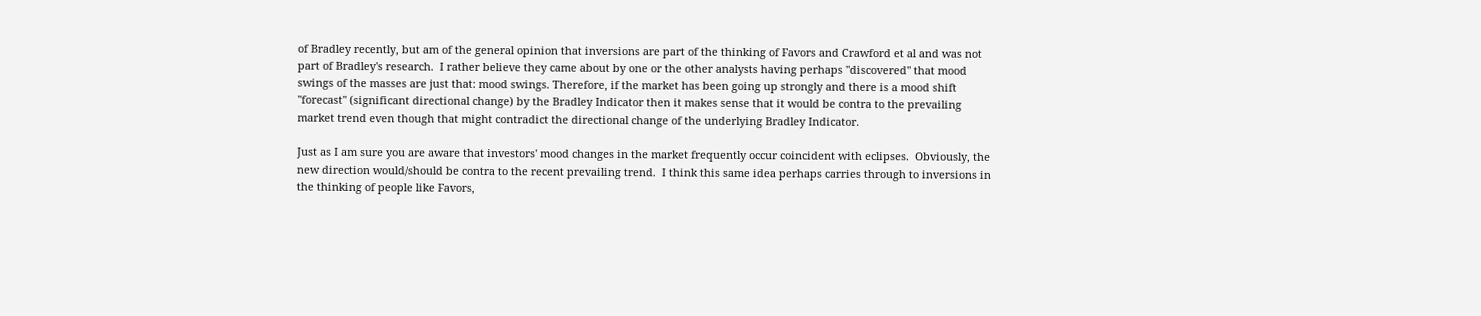of Bradley recently, but am of the general opinion that inversions are part of the thinking of Favors and Crawford et al and was not part of Bradley's research.  I rather believe they came about by one or the other analysts having perhaps "discovered" that mood swings of the masses are just that: mood swings. Therefore, if the market has been going up strongly and there is a mood shift "forecast" (significant directional change) by the Bradley Indicator then it makes sense that it would be contra to the prevailing market trend even though that might contradict the directional change of the underlying Bradley Indicator.

Just as I am sure you are aware that investors' mood changes in the market frequently occur coincident with eclipses.  Obviously, the new direction would/should be contra to the recent prevailing trend.  I think this same idea perhaps carries through to inversions in the thinking of people like Favors,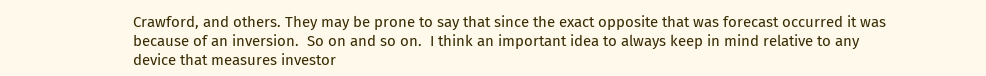Crawford, and others. They may be prone to say that since the exact opposite that was forecast occurred it was because of an inversion.  So on and so on.  I think an important idea to always keep in mind relative to any device that measures investor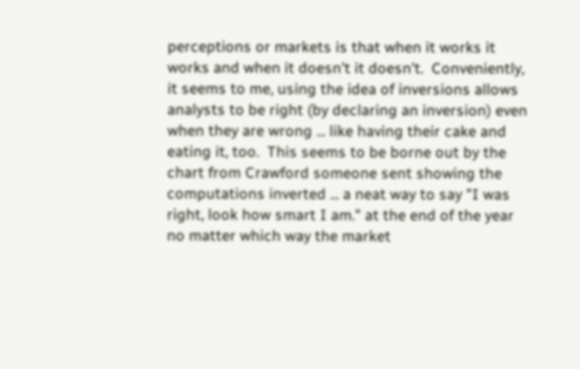perceptions or markets is that when it works it works and when it doesn't it doesn't.  Conveniently, it seems to me, using the idea of inversions allows analysts to be right (by declaring an inversion) even when they are wrong ... like having their cake and eating it, too.  This seems to be borne out by the chart from Crawford someone sent showing the computations inverted ... a neat way to say "I was right, look how smart I am." at the end of the year no matter which way the market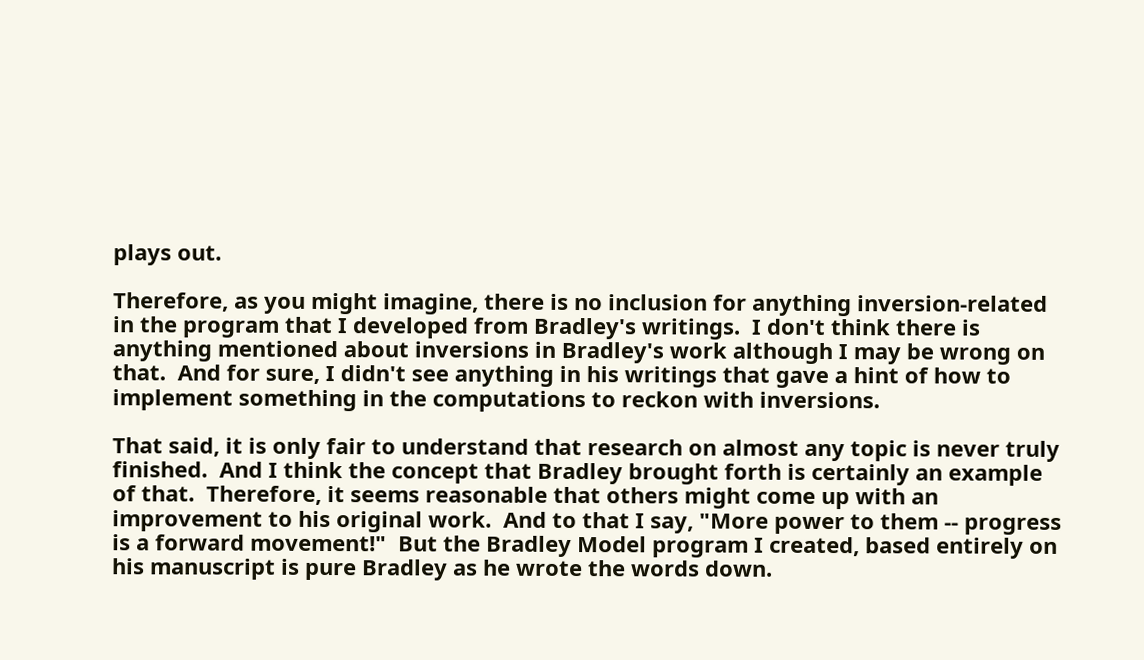plays out.

Therefore, as you might imagine, there is no inclusion for anything inversion-related in the program that I developed from Bradley's writings.  I don't think there is anything mentioned about inversions in Bradley's work although I may be wrong on that.  And for sure, I didn't see anything in his writings that gave a hint of how to implement something in the computations to reckon with inversions.

That said, it is only fair to understand that research on almost any topic is never truly finished.  And I think the concept that Bradley brought forth is certainly an example of that.  Therefore, it seems reasonable that others might come up with an improvement to his original work.  And to that I say, "More power to them -- progress is a forward movement!"  But the Bradley Model program I created, based entirely on his manuscript is pure Bradley as he wrote the words down.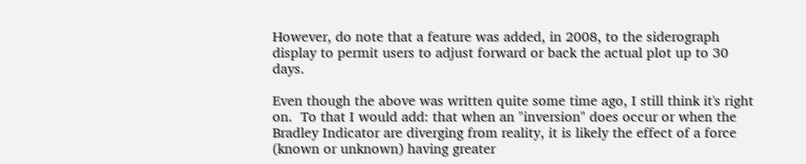However, do note that a feature was added, in 2008, to the siderograph display to permit users to adjust forward or back the actual plot up to 30 days.

Even though the above was written quite some time ago, I still think it's right on.  To that I would add: that when an "inversion" does occur or when the Bradley Indicator are diverging from reality, it is likely the effect of a force (known or unknown) having greater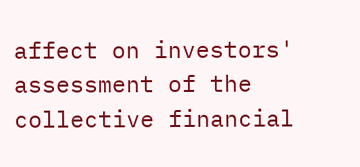affect on investors' assessment of the collective financial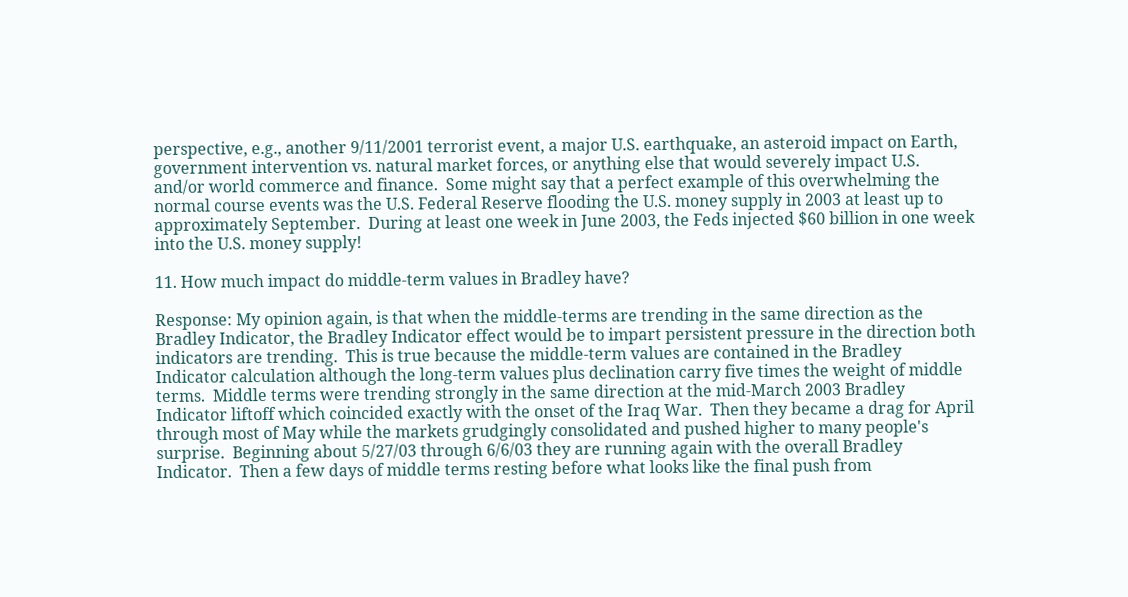perspective, e.g., another 9/11/2001 terrorist event, a major U.S. earthquake, an asteroid impact on Earth, government intervention vs. natural market forces, or anything else that would severely impact U.S. and/or world commerce and finance.  Some might say that a perfect example of this overwhelming the normal course events was the U.S. Federal Reserve flooding the U.S. money supply in 2003 at least up to approximately September.  During at least one week in June 2003, the Feds injected $60 billion in one week into the U.S. money supply!

11. How much impact do middle-term values in Bradley have?

Response: My opinion again, is that when the middle-terms are trending in the same direction as the Bradley Indicator, the Bradley Indicator effect would be to impart persistent pressure in the direction both indicators are trending.  This is true because the middle-term values are contained in the Bradley Indicator calculation although the long-term values plus declination carry five times the weight of middle terms.  Middle terms were trending strongly in the same direction at the mid-March 2003 Bradley Indicator liftoff which coincided exactly with the onset of the Iraq War.  Then they became a drag for April through most of May while the markets grudgingly consolidated and pushed higher to many people's surprise.  Beginning about 5/27/03 through 6/6/03 they are running again with the overall Bradley Indicator.  Then a few days of middle terms resting before what looks like the final push from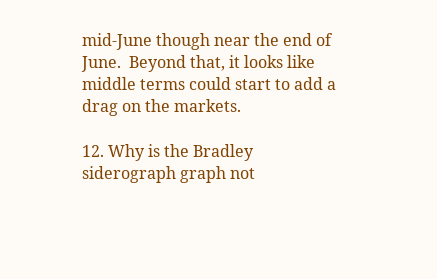mid-June though near the end of June.  Beyond that, it looks like middle terms could start to add a drag on the markets.

12. Why is the Bradley siderograph graph not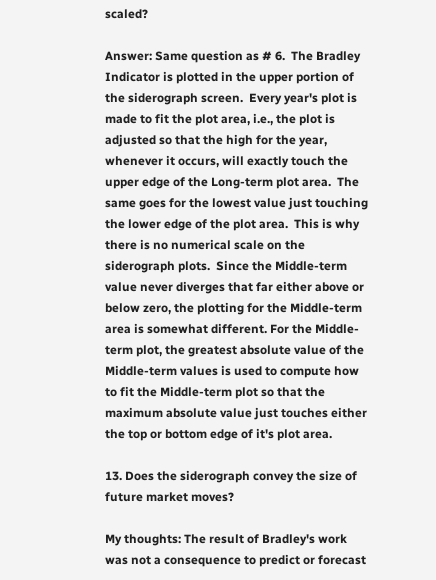scaled?

Answer: Same question as # 6.  The Bradley Indicator is plotted in the upper portion of the siderograph screen.  Every year's plot is made to fit the plot area, i.e., the plot is adjusted so that the high for the year, whenever it occurs, will exactly touch the upper edge of the Long-term plot area.  The same goes for the lowest value just touching the lower edge of the plot area.  This is why there is no numerical scale on the siderograph plots.  Since the Middle-term value never diverges that far either above or below zero, the plotting for the Middle-term area is somewhat different. For the Middle-term plot, the greatest absolute value of the Middle-term values is used to compute how to fit the Middle-term plot so that the maximum absolute value just touches either the top or bottom edge of it's plot area.

13. Does the siderograph convey the size of future market moves?

My thoughts: The result of Bradley's work was not a consequence to predict or forecast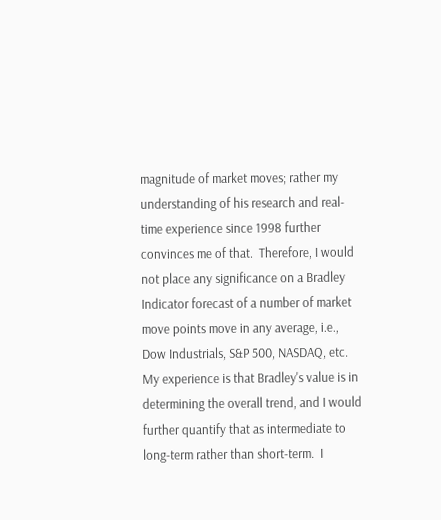magnitude of market moves; rather my understanding of his research and real-time experience since 1998 further convinces me of that.  Therefore, I would not place any significance on a Bradley Indicator forecast of a number of market move points move in any average, i.e., Dow Industrials, S&P 500, NASDAQ, etc.  My experience is that Bradley's value is in determining the overall trend, and I would further quantify that as intermediate to long-term rather than short-term.  I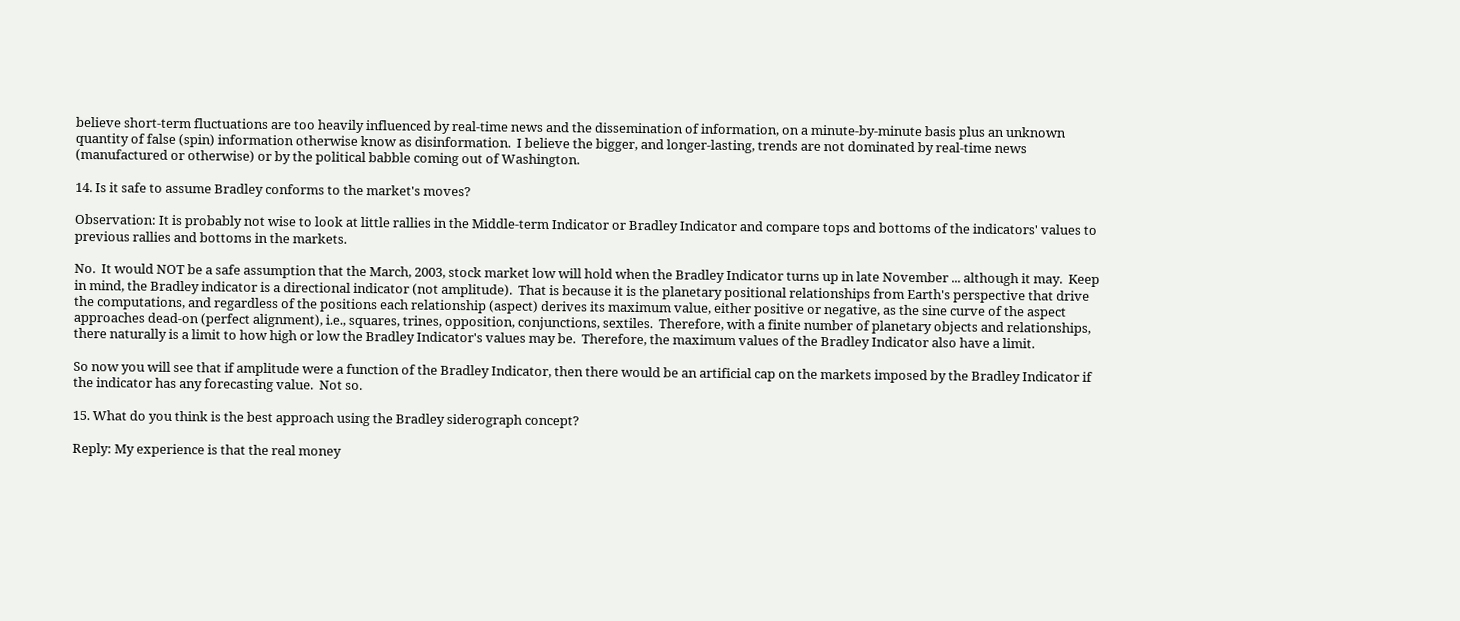believe short-term fluctuations are too heavily influenced by real-time news and the dissemination of information, on a minute-by-minute basis plus an unknown quantity of false (spin) information otherwise know as disinformation.  I believe the bigger, and longer-lasting, trends are not dominated by real-time news (manufactured or otherwise) or by the political babble coming out of Washington.

14. Is it safe to assume Bradley conforms to the market's moves?

Observation: It is probably not wise to look at little rallies in the Middle-term Indicator or Bradley Indicator and compare tops and bottoms of the indicators' values to previous rallies and bottoms in the markets.

No.  It would NOT be a safe assumption that the March, 2003, stock market low will hold when the Bradley Indicator turns up in late November ... although it may.  Keep in mind, the Bradley indicator is a directional indicator (not amplitude).  That is because it is the planetary positional relationships from Earth's perspective that drive the computations, and regardless of the positions each relationship (aspect) derives its maximum value, either positive or negative, as the sine curve of the aspect approaches dead-on (perfect alignment), i.e., squares, trines, opposition, conjunctions, sextiles.  Therefore, with a finite number of planetary objects and relationships, there naturally is a limit to how high or low the Bradley Indicator's values may be.  Therefore, the maximum values of the Bradley Indicator also have a limit.

So now you will see that if amplitude were a function of the Bradley Indicator, then there would be an artificial cap on the markets imposed by the Bradley Indicator if the indicator has any forecasting value.  Not so.

15. What do you think is the best approach using the Bradley siderograph concept?

Reply: My experience is that the real money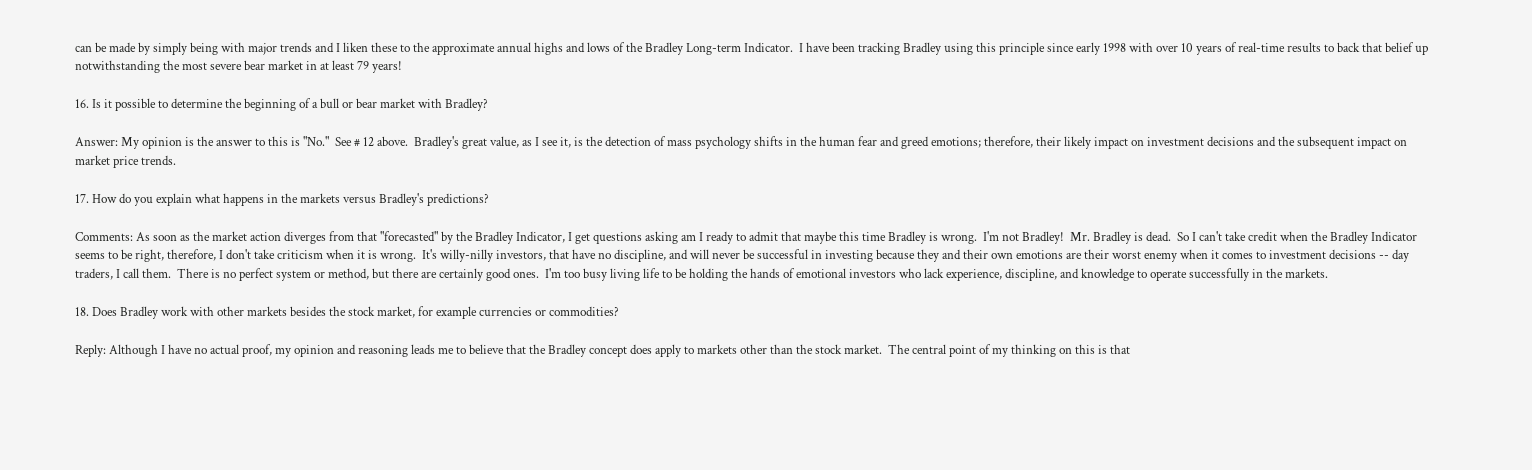can be made by simply being with major trends and I liken these to the approximate annual highs and lows of the Bradley Long-term Indicator.  I have been tracking Bradley using this principle since early 1998 with over 10 years of real-time results to back that belief up notwithstanding the most severe bear market in at least 79 years!

16. Is it possible to determine the beginning of a bull or bear market with Bradley?

Answer: My opinion is the answer to this is "No."  See # 12 above.  Bradley's great value, as I see it, is the detection of mass psychology shifts in the human fear and greed emotions; therefore, their likely impact on investment decisions and the subsequent impact on market price trends.

17. How do you explain what happens in the markets versus Bradley's predictions?

Comments: As soon as the market action diverges from that "forecasted" by the Bradley Indicator, I get questions asking am I ready to admit that maybe this time Bradley is wrong.  I'm not Bradley!  Mr. Bradley is dead.  So I can't take credit when the Bradley Indicator seems to be right, therefore, I don't take criticism when it is wrong.  It's willy-nilly investors, that have no discipline, and will never be successful in investing because they and their own emotions are their worst enemy when it comes to investment decisions -- day traders, I call them.  There is no perfect system or method, but there are certainly good ones.  I'm too busy living life to be holding the hands of emotional investors who lack experience, discipline, and knowledge to operate successfully in the markets.

18. Does Bradley work with other markets besides the stock market, for example currencies or commodities?

Reply: Although I have no actual proof, my opinion and reasoning leads me to believe that the Bradley concept does apply to markets other than the stock market.  The central point of my thinking on this is that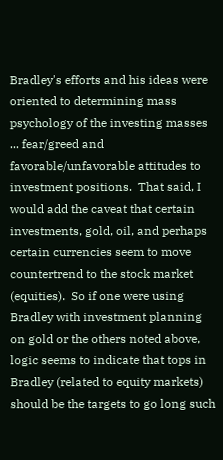Bradley's efforts and his ideas were oriented to determining mass psychology of the investing masses ... fear/greed and favorable/unfavorable attitudes to investment positions.  That said, I would add the caveat that certain investments, gold, oil, and perhaps certain currencies seem to move countertrend to the stock market (equities).  So if one were using Bradley with investment planning on gold or the others noted above, logic seems to indicate that tops in Bradley (related to equity markets) should be the targets to go long such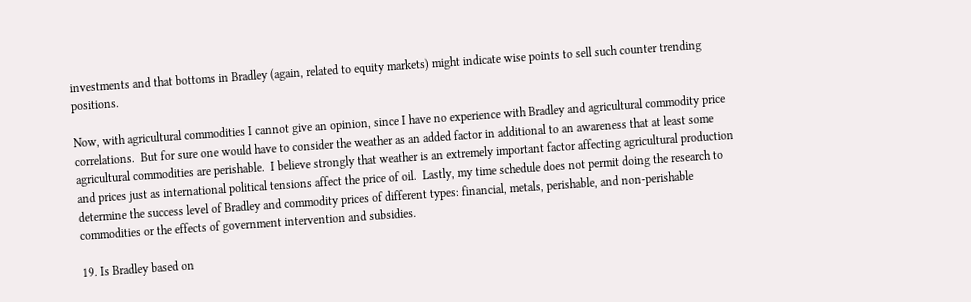investments and that bottoms in Bradley (again, related to equity markets) might indicate wise points to sell such counter trending positions.

Now, with agricultural commodities I cannot give an opinion, since I have no experience with Bradley and agricultural commodity price correlations.  But for sure one would have to consider the weather as an added factor in additional to an awareness that at least some agricultural commodities are perishable.  I believe strongly that weather is an extremely important factor affecting agricultural production and prices just as international political tensions affect the price of oil.  Lastly, my time schedule does not permit doing the research to determine the success level of Bradley and commodity prices of different types: financial, metals, perishable, and non-perishable commodities or the effects of government intervention and subsidies.

19. Is Bradley based on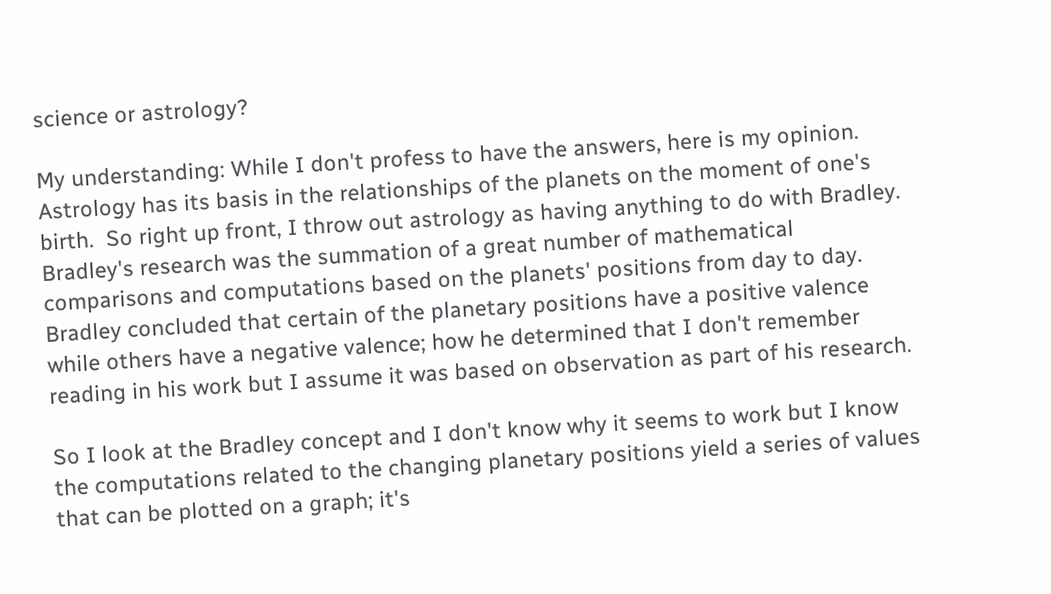science or astrology?

My understanding: While I don't profess to have the answers, here is my opinion.  Astrology has its basis in the relationships of the planets on the moment of one's birth.  So right up front, I throw out astrology as having anything to do with Bradley.  Bradley's research was the summation of a great number of mathematical comparisons and computations based on the planets' positions from day to day.  Bradley concluded that certain of the planetary positions have a positive valence while others have a negative valence; how he determined that I don't remember reading in his work but I assume it was based on observation as part of his research.

So I look at the Bradley concept and I don't know why it seems to work but I know the computations related to the changing planetary positions yield a series of values that can be plotted on a graph; it's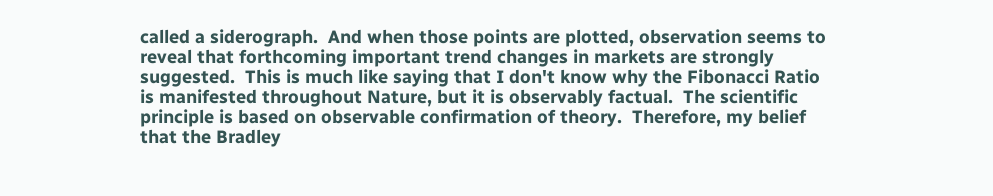called a siderograph.  And when those points are plotted, observation seems to reveal that forthcoming important trend changes in markets are strongly suggested.  This is much like saying that I don't know why the Fibonacci Ratio is manifested throughout Nature, but it is observably factual.  The scientific principle is based on observable confirmation of theory.  Therefore, my belief that the Bradley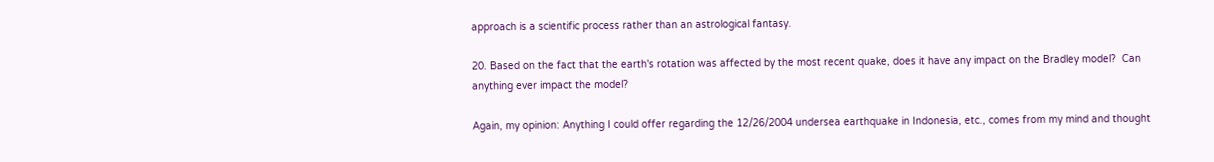approach is a scientific process rather than an astrological fantasy.

20. Based on the fact that the earth's rotation was affected by the most recent quake, does it have any impact on the Bradley model?  Can anything ever impact the model?

Again, my opinion: Anything I could offer regarding the 12/26/2004 undersea earthquake in Indonesia, etc., comes from my mind and thought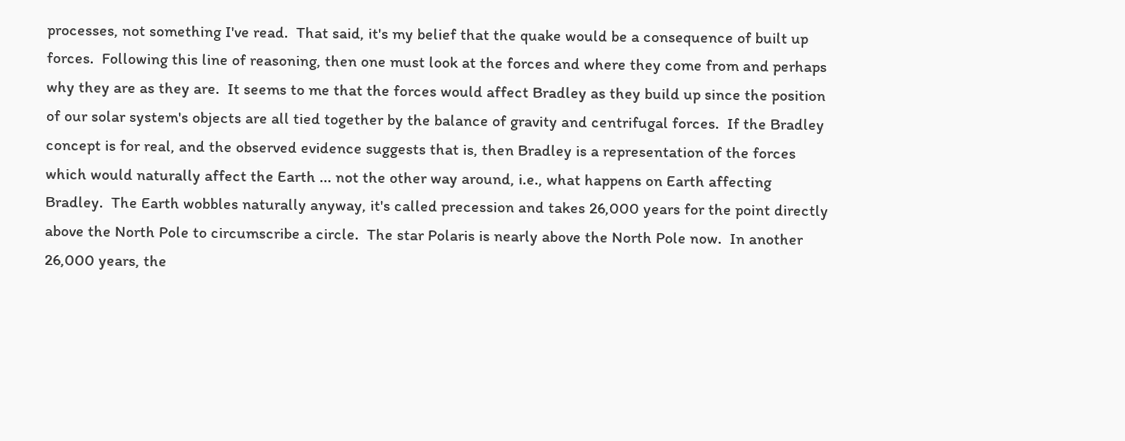processes, not something I've read.  That said, it's my belief that the quake would be a consequence of built up forces.  Following this line of reasoning, then one must look at the forces and where they come from and perhaps why they are as they are.  It seems to me that the forces would affect Bradley as they build up since the position of our solar system's objects are all tied together by the balance of gravity and centrifugal forces.  If the Bradley concept is for real, and the observed evidence suggests that is, then Bradley is a representation of the forces which would naturally affect the Earth ... not the other way around, i.e., what happens on Earth affecting Bradley.  The Earth wobbles naturally anyway, it's called precession and takes 26,000 years for the point directly above the North Pole to circumscribe a circle.  The star Polaris is nearly above the North Pole now.  In another 26,000 years, the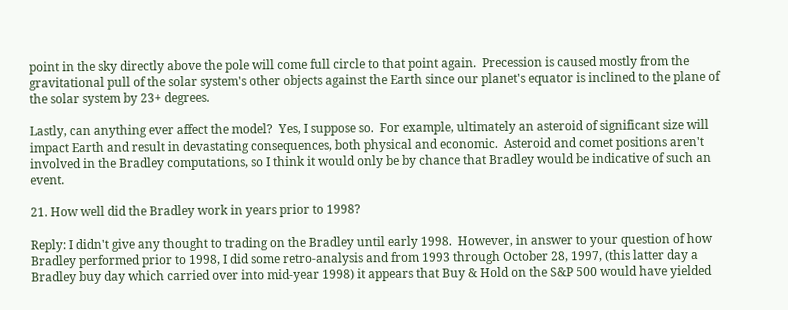point in the sky directly above the pole will come full circle to that point again.  Precession is caused mostly from the gravitational pull of the solar system's other objects against the Earth since our planet's equator is inclined to the plane of the solar system by 23+ degrees.

Lastly, can anything ever affect the model?  Yes, I suppose so.  For example, ultimately an asteroid of significant size will impact Earth and result in devastating consequences, both physical and economic.  Asteroid and comet positions aren't involved in the Bradley computations, so I think it would only be by chance that Bradley would be indicative of such an event.

21. How well did the Bradley work in years prior to 1998?

Reply: I didn't give any thought to trading on the Bradley until early 1998.  However, in answer to your question of how Bradley performed prior to 1998, I did some retro-analysis and from 1993 through October 28, 1997, (this latter day a Bradley buy day which carried over into mid-year 1998) it appears that Buy & Hold on the S&P 500 would have yielded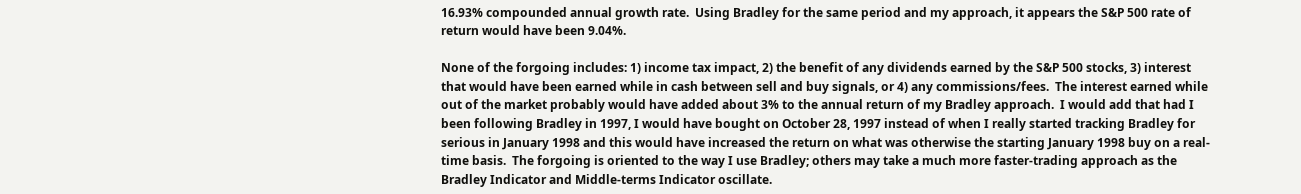16.93% compounded annual growth rate.  Using Bradley for the same period and my approach, it appears the S&P 500 rate of return would have been 9.04%.

None of the forgoing includes: 1) income tax impact, 2) the benefit of any dividends earned by the S&P 500 stocks, 3) interest that would have been earned while in cash between sell and buy signals, or 4) any commissions/fees.  The interest earned while out of the market probably would have added about 3% to the annual return of my Bradley approach.  I would add that had I been following Bradley in 1997, I would have bought on October 28, 1997 instead of when I really started tracking Bradley for serious in January 1998 and this would have increased the return on what was otherwise the starting January 1998 buy on a real-time basis.  The forgoing is oriented to the way I use Bradley; others may take a much more faster-trading approach as the Bradley Indicator and Middle-terms Indicator oscillate.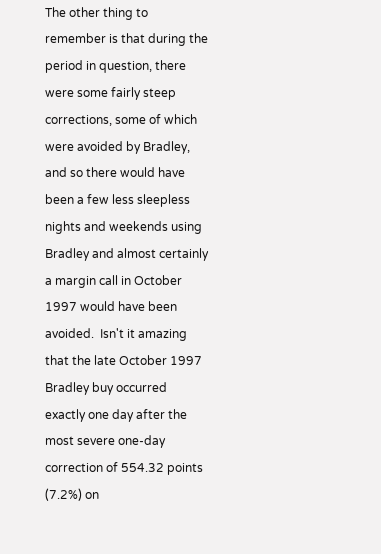The other thing to remember is that during the period in question, there were some fairly steep corrections, some of which were avoided by Bradley, and so there would have been a few less sleepless nights and weekends using Bradley and almost certainly a margin call in October 1997 would have been avoided.  Isn't it amazing that the late October 1997 Bradley buy occurred exactly one day after the most severe one-day correction of 554.32 points (7.2%) on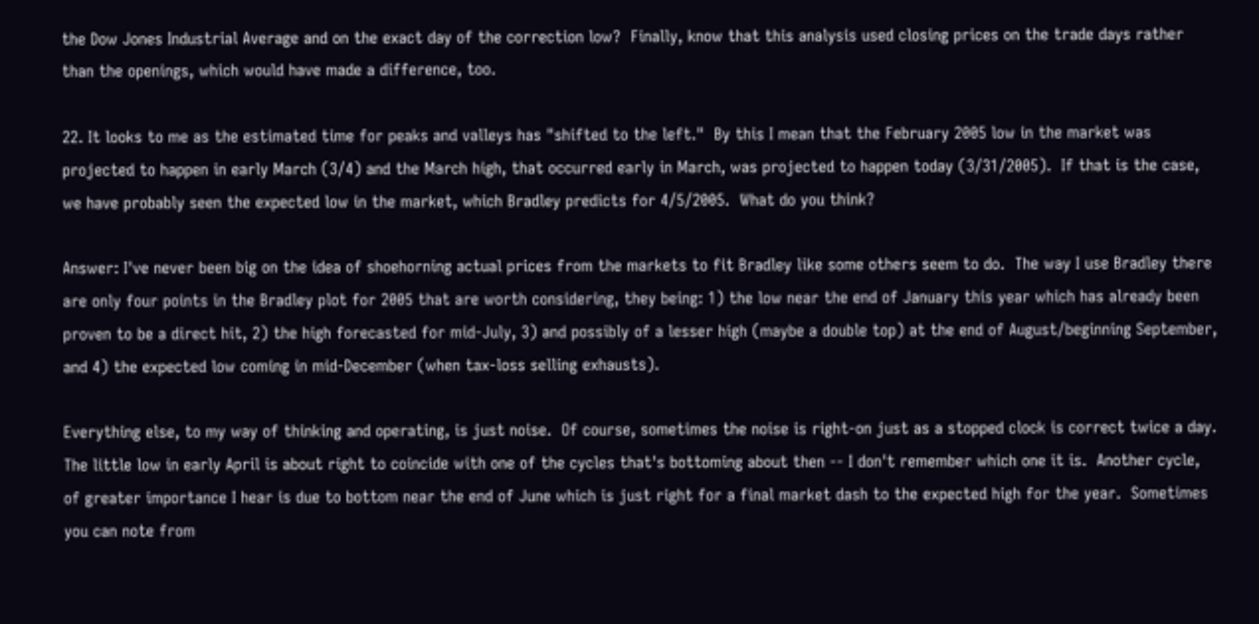the Dow Jones Industrial Average and on the exact day of the correction low?  Finally, know that this analysis used closing prices on the trade days rather than the openings, which would have made a difference, too.

22. It looks to me as the estimated time for peaks and valleys has "shifted to the left."  By this I mean that the February 2005 low in the market was projected to happen in early March (3/4) and the March high, that occurred early in March, was projected to happen today (3/31/2005).  If that is the case, we have probably seen the expected low in the market, which Bradley predicts for 4/5/2005.  What do you think?

Answer: I've never been big on the idea of shoehorning actual prices from the markets to fit Bradley like some others seem to do.  The way I use Bradley there are only four points in the Bradley plot for 2005 that are worth considering, they being: 1) the low near the end of January this year which has already been proven to be a direct hit, 2) the high forecasted for mid-July, 3) and possibly of a lesser high (maybe a double top) at the end of August/beginning September, and 4) the expected low coming in mid-December (when tax-loss selling exhausts).

Everything else, to my way of thinking and operating, is just noise.  Of course, sometimes the noise is right-on just as a stopped clock is correct twice a day.  The little low in early April is about right to coincide with one of the cycles that's bottoming about then -- I don't remember which one it is.  Another cycle, of greater importance I hear is due to bottom near the end of June which is just right for a final market dash to the expected high for the year.  Sometimes you can note from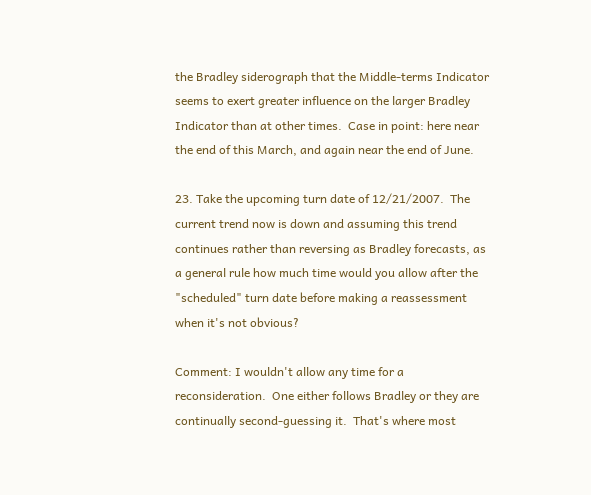the Bradley siderograph that the Middle-terms Indicator seems to exert greater influence on the larger Bradley Indicator than at other times.  Case in point: here near the end of this March, and again near the end of June.

23. Take the upcoming turn date of 12/21/2007.  The current trend now is down and assuming this trend continues rather than reversing as Bradley forecasts, as a general rule how much time would you allow after the "scheduled" turn date before making a reassessment when it's not obvious?

Comment: I wouldn't allow any time for a reconsideration.  One either follows Bradley or they are continually second-guessing it.  That's where most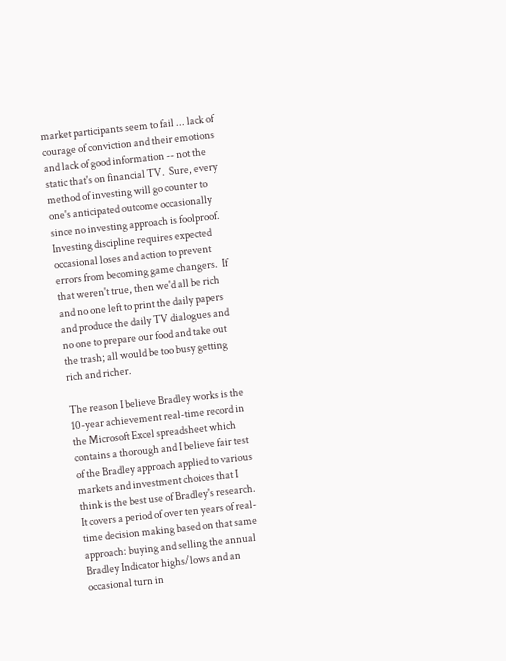market participants seem to fail ... lack of courage of conviction and their emotions and lack of good information -- not the static that's on financial TV.  Sure, every method of investing will go counter to one's anticipated outcome occasionally since no investing approach is foolproof.  Investing discipline requires expected occasional loses and action to prevent errors from becoming game changers.  If that weren't true, then we'd all be rich and no one left to print the daily papers and produce the daily TV dialogues and no one to prepare our food and take out the trash; all would be too busy getting rich and richer.

The reason I believe Bradley works is the 10-year achievement real-time record in the Microsoft Excel spreadsheet which contains a thorough and I believe fair test of the Bradley approach applied to various markets and investment choices that I think is the best use of Bradley's research.  It covers a period of over ten years of real-time decision making based on that same approach: buying and selling the annual Bradley Indicator highs/lows and an occasional turn in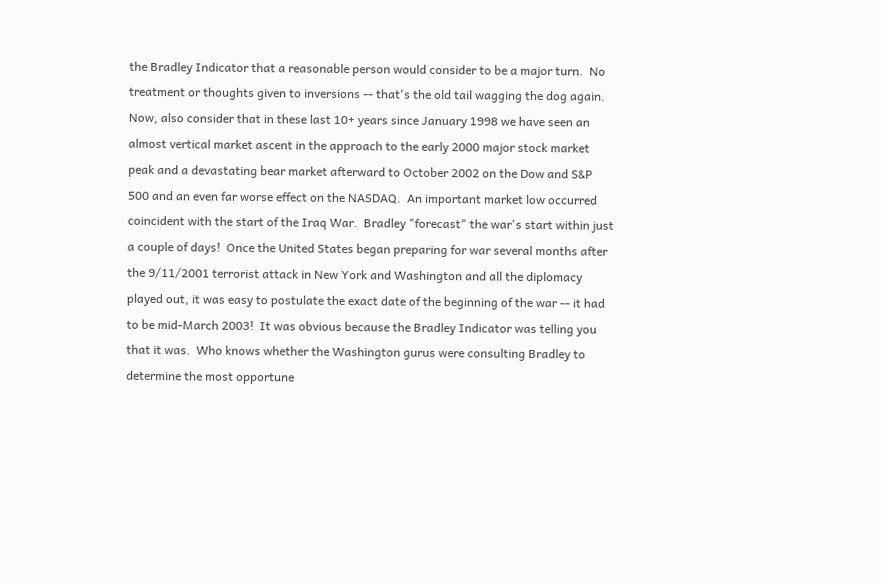the Bradley Indicator that a reasonable person would consider to be a major turn.  No treatment or thoughts given to inversions -- that's the old tail wagging the dog again.
Now, also consider that in these last 10+ years since January 1998 we have seen an almost vertical market ascent in the approach to the early 2000 major stock market peak and a devastating bear market afterward to October 2002 on the Dow and S&P 500 and an even far worse effect on the NASDAQ.  An important market low occurred coincident with the start of the Iraq War.  Bradley "forecast" the war's start within just a couple of days!  Once the United States began preparing for war several months after the 9/11/2001 terrorist attack in New York and Washington and all the diplomacy played out, it was easy to postulate the exact date of the beginning of the war -- it had to be mid-March 2003!  It was obvious because the Bradley Indicator was telling you that it was.  Who knows whether the Washington gurus were consulting Bradley to determine the most opportune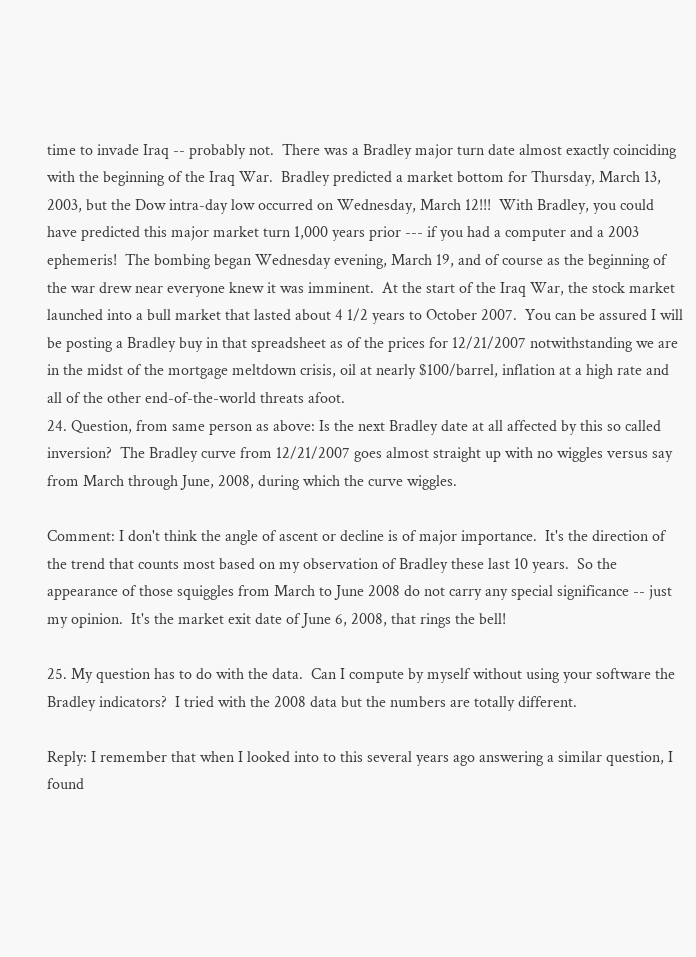time to invade Iraq -- probably not.  There was a Bradley major turn date almost exactly coinciding with the beginning of the Iraq War.  Bradley predicted a market bottom for Thursday, March 13, 2003, but the Dow intra-day low occurred on Wednesday, March 12!!!  With Bradley, you could have predicted this major market turn 1,000 years prior --- if you had a computer and a 2003 ephemeris!  The bombing began Wednesday evening, March 19, and of course as the beginning of the war drew near everyone knew it was imminent.  At the start of the Iraq War, the stock market launched into a bull market that lasted about 4 1/2 years to October 2007.  You can be assured I will be posting a Bradley buy in that spreadsheet as of the prices for 12/21/2007 notwithstanding we are in the midst of the mortgage meltdown crisis, oil at nearly $100/barrel, inflation at a high rate and all of the other end-of-the-world threats afoot.
24. Question, from same person as above: Is the next Bradley date at all affected by this so called inversion?  The Bradley curve from 12/21/2007 goes almost straight up with no wiggles versus say from March through June, 2008, during which the curve wiggles.

Comment: I don't think the angle of ascent or decline is of major importance.  It's the direction of the trend that counts most based on my observation of Bradley these last 10 years.  So the appearance of those squiggles from March to June 2008 do not carry any special significance -- just my opinion.  It's the market exit date of June 6, 2008, that rings the bell!

25. My question has to do with the data.  Can I compute by myself without using your software the Bradley indicators?  I tried with the 2008 data but the numbers are totally different.

Reply: I remember that when I looked into to this several years ago answering a similar question, I found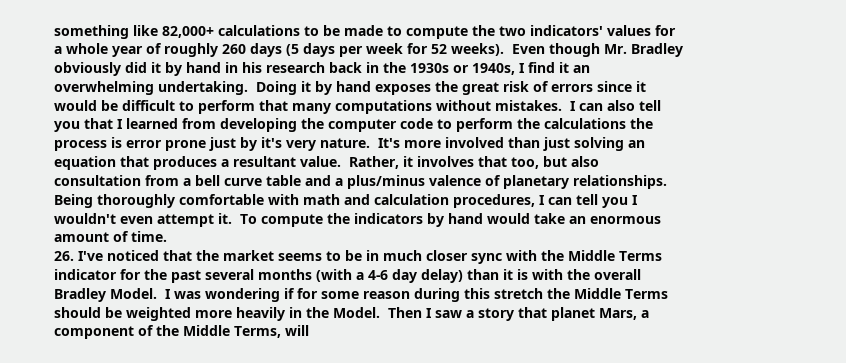something like 82,000+ calculations to be made to compute the two indicators' values for a whole year of roughly 260 days (5 days per week for 52 weeks).  Even though Mr. Bradley obviously did it by hand in his research back in the 1930s or 1940s, I find it an overwhelming undertaking.  Doing it by hand exposes the great risk of errors since it would be difficult to perform that many computations without mistakes.  I can also tell you that I learned from developing the computer code to perform the calculations the process is error prone just by it's very nature.  It's more involved than just solving an equation that produces a resultant value.  Rather, it involves that too, but also consultation from a bell curve table and a plus/minus valence of planetary relationships.  Being thoroughly comfortable with math and calculation procedures, I can tell you I wouldn't even attempt it.  To compute the indicators by hand would take an enormous amount of time.
26. I've noticed that the market seems to be in much closer sync with the Middle Terms indicator for the past several months (with a 4-6 day delay) than it is with the overall Bradley Model.  I was wondering if for some reason during this stretch the Middle Terms should be weighted more heavily in the Model.  Then I saw a story that planet Mars, a component of the Middle Terms, will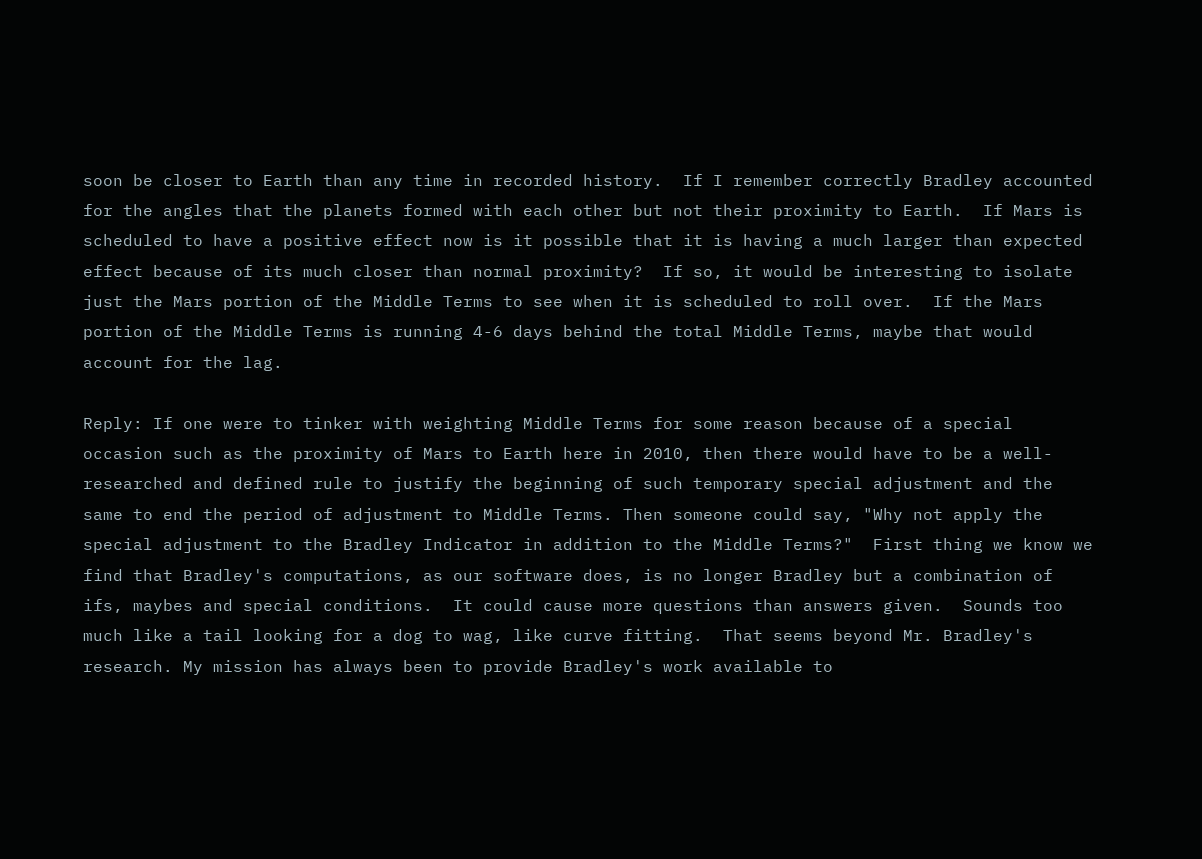soon be closer to Earth than any time in recorded history.  If I remember correctly Bradley accounted for the angles that the planets formed with each other but not their proximity to Earth.  If Mars is scheduled to have a positive effect now is it possible that it is having a much larger than expected effect because of its much closer than normal proximity?  If so, it would be interesting to isolate just the Mars portion of the Middle Terms to see when it is scheduled to roll over.  If the Mars portion of the Middle Terms is running 4-6 days behind the total Middle Terms, maybe that would account for the lag.

Reply: If one were to tinker with weighting Middle Terms for some reason because of a special occasion such as the proximity of Mars to Earth here in 2010, then there would have to be a well-researched and defined rule to justify the beginning of such temporary special adjustment and the same to end the period of adjustment to Middle Terms. Then someone could say, "Why not apply the special adjustment to the Bradley Indicator in addition to the Middle Terms?"  First thing we know we find that Bradley's computations, as our software does, is no longer Bradley but a combination of ifs, maybes and special conditions.  It could cause more questions than answers given.  Sounds too much like a tail looking for a dog to wag, like curve fitting.  That seems beyond Mr. Bradley's research. My mission has always been to provide Bradley's work available to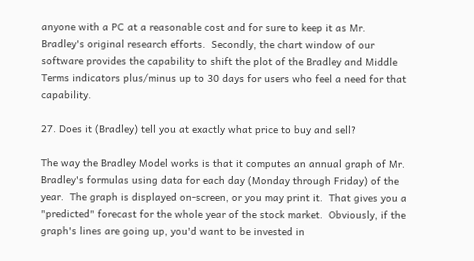anyone with a PC at a reasonable cost and for sure to keep it as Mr. Bradley's original research efforts.  Secondly, the chart window of our software provides the capability to shift the plot of the Bradley and Middle Terms indicators plus/minus up to 30 days for users who feel a need for that capability.

27. Does it (Bradley) tell you at exactly what price to buy and sell?

The way the Bradley Model works is that it computes an annual graph of Mr. Bradley's formulas using data for each day (Monday through Friday) of the year.  The graph is displayed on-screen, or you may print it.  That gives you a "predicted" forecast for the whole year of the stock market.  Obviously, if the graph's lines are going up, you'd want to be invested in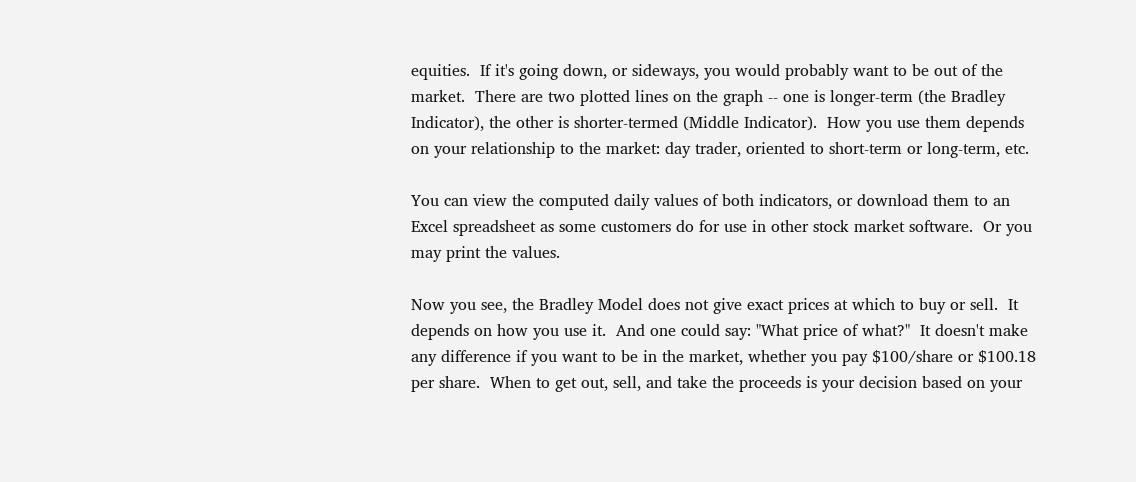equities.  If it's going down, or sideways, you would probably want to be out of the market.  There are two plotted lines on the graph -- one is longer-term (the Bradley Indicator), the other is shorter-termed (Middle Indicator).  How you use them depends on your relationship to the market: day trader, oriented to short-term or long-term, etc.

You can view the computed daily values of both indicators, or download them to an Excel spreadsheet as some customers do for use in other stock market software.  Or you may print the values.

Now you see, the Bradley Model does not give exact prices at which to buy or sell.  It depends on how you use it.  And one could say: "What price of what?"  It doesn't make any difference if you want to be in the market, whether you pay $100/share or $100.18 per share.  When to get out, sell, and take the proceeds is your decision based on your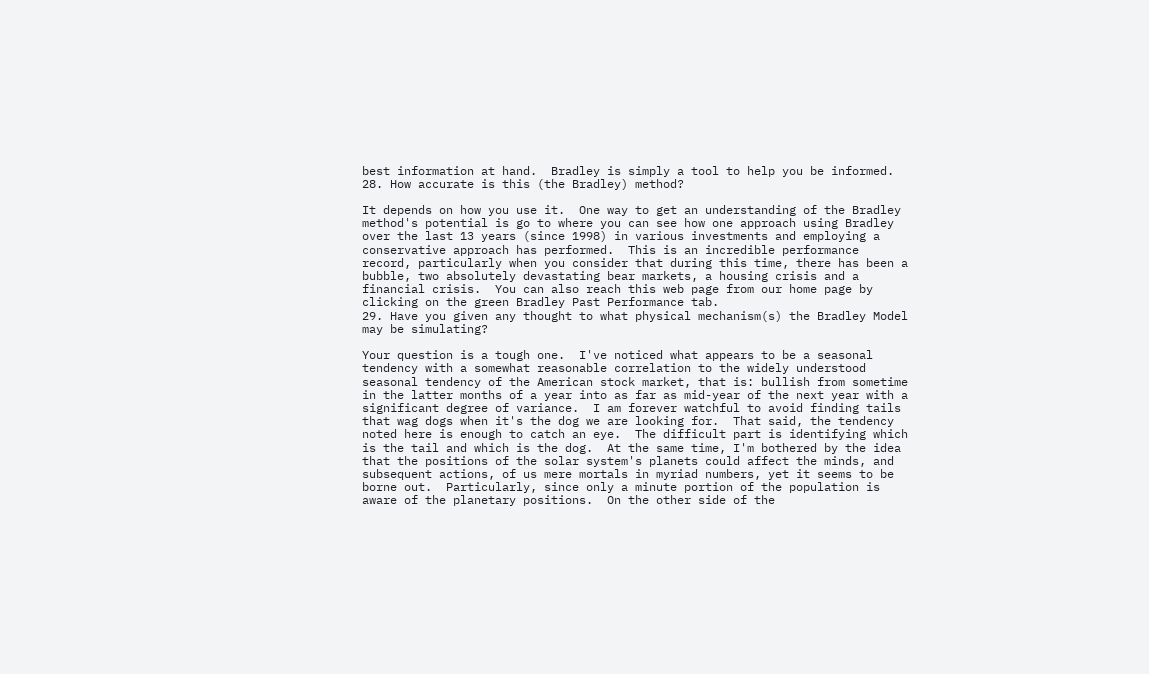best information at hand.  Bradley is simply a tool to help you be informed.
28. How accurate is this (the Bradley) method?

It depends on how you use it.  One way to get an understanding of the Bradley method's potential is go to where you can see how one approach using Bradley over the last 13 years (since 1998) in various investments and employing a conservative approach has performed.  This is an incredible performance record, particularly when you consider that during this time, there has been a bubble, two absolutely devastating bear markets, a housing crisis and a financial crisis.  You can also reach this web page from our home page by clicking on the green Bradley Past Performance tab.
29. Have you given any thought to what physical mechanism(s) the Bradley Model may be simulating?

Your question is a tough one.  I've noticed what appears to be a seasonal tendency with a somewhat reasonable correlation to the widely understood seasonal tendency of the American stock market, that is: bullish from sometime in the latter months of a year into as far as mid-year of the next year with a significant degree of variance.  I am forever watchful to avoid finding tails that wag dogs when it's the dog we are looking for.  That said, the tendency noted here is enough to catch an eye.  The difficult part is identifying which is the tail and which is the dog.  At the same time, I'm bothered by the idea that the positions of the solar system's planets could affect the minds, and subsequent actions, of us mere mortals in myriad numbers, yet it seems to be borne out.  Particularly, since only a minute portion of the population is aware of the planetary positions.  On the other side of the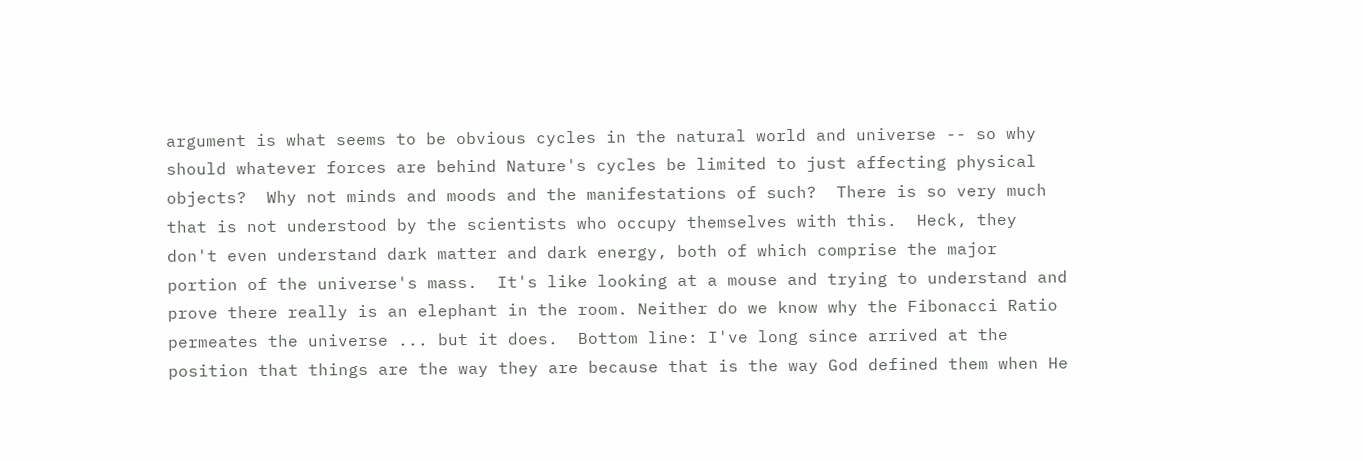argument is what seems to be obvious cycles in the natural world and universe -- so why should whatever forces are behind Nature's cycles be limited to just affecting physical objects?  Why not minds and moods and the manifestations of such?  There is so very much that is not understood by the scientists who occupy themselves with this.  Heck, they don't even understand dark matter and dark energy, both of which comprise the major portion of the universe's mass.  It's like looking at a mouse and trying to understand and prove there really is an elephant in the room. Neither do we know why the Fibonacci Ratio permeates the universe ... but it does.  Bottom line: I've long since arrived at the position that things are the way they are because that is the way God defined them when He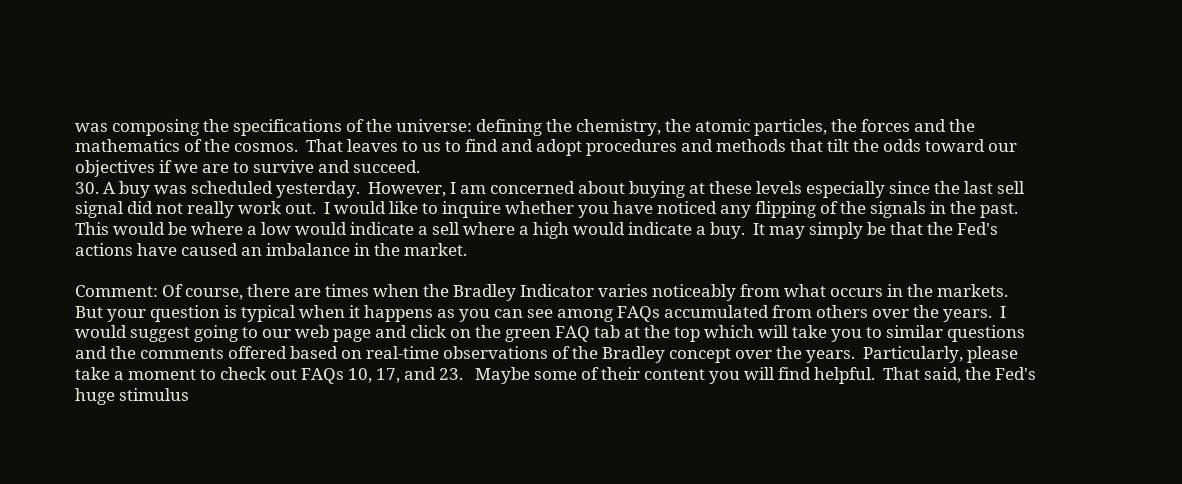was composing the specifications of the universe: defining the chemistry, the atomic particles, the forces and the mathematics of the cosmos.  That leaves to us to find and adopt procedures and methods that tilt the odds toward our objectives if we are to survive and succeed.
30. A buy was scheduled yesterday.  However, I am concerned about buying at these levels especially since the last sell signal did not really work out.  I would like to inquire whether you have noticed any flipping of the signals in the past.  This would be where a low would indicate a sell where a high would indicate a buy.  It may simply be that the Fed's actions have caused an imbalance in the market.

Comment: Of course, there are times when the Bradley Indicator varies noticeably from what occurs in the markets.  But your question is typical when it happens as you can see among FAQs accumulated from others over the years.  I would suggest going to our web page and click on the green FAQ tab at the top which will take you to similar questions and the comments offered based on real-time observations of the Bradley concept over the years.  Particularly, please take a moment to check out FAQs 10, 17, and 23.   Maybe some of their content you will find helpful.  That said, the Fed's huge stimulus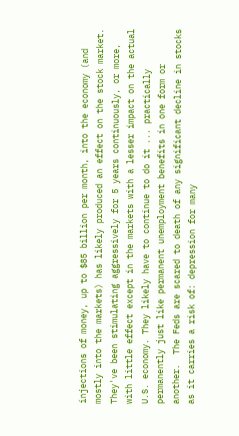injections of money, up to $85 billion per month, into the economy (and mostly into the markets) has likely produced an effect on the stock market.  They've been stimulating aggressively for 5 years continuously, or more, with little effect except in the markets with a lesser impact on the actual U.S. economy. They likely have to continue to do it ... practically permanently just like permanent unemployment benefits in one form or another.  The Feds are scared to death of any significant decline in stocks as it carries a risk of: depression for many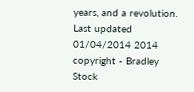years, and a revolution.
Last updated 01/04/2014 2014 copyright - Bradley Stock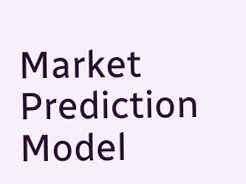Market Prediction Model